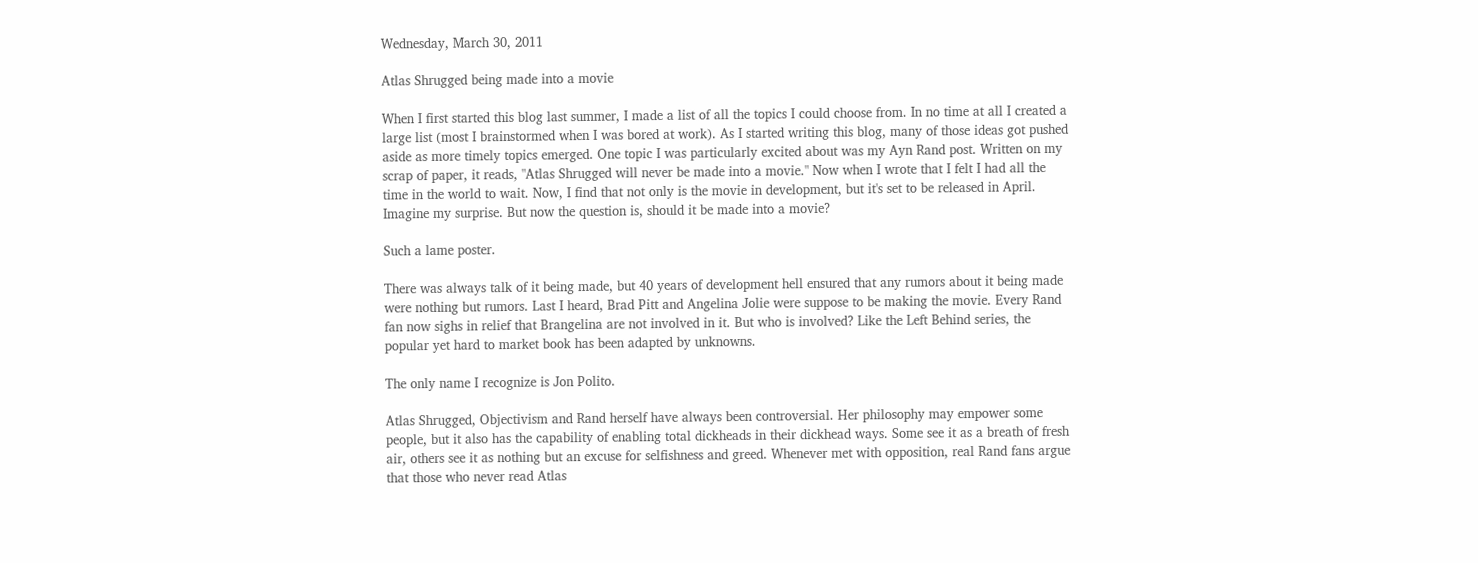Wednesday, March 30, 2011

Atlas Shrugged being made into a movie

When I first started this blog last summer, I made a list of all the topics I could choose from. In no time at all I created a large list (most I brainstormed when I was bored at work). As I started writing this blog, many of those ideas got pushed aside as more timely topics emerged. One topic I was particularly excited about was my Ayn Rand post. Written on my scrap of paper, it reads, "Atlas Shrugged will never be made into a movie." Now when I wrote that I felt I had all the time in the world to wait. Now, I find that not only is the movie in development, but it's set to be released in April. Imagine my surprise. But now the question is, should it be made into a movie?

Such a lame poster.

There was always talk of it being made, but 40 years of development hell ensured that any rumors about it being made were nothing but rumors. Last I heard, Brad Pitt and Angelina Jolie were suppose to be making the movie. Every Rand fan now sighs in relief that Brangelina are not involved in it. But who is involved? Like the Left Behind series, the popular yet hard to market book has been adapted by unknowns.

The only name I recognize is Jon Polito.

Atlas Shrugged, Objectivism and Rand herself have always been controversial. Her philosophy may empower some people, but it also has the capability of enabling total dickheads in their dickhead ways. Some see it as a breath of fresh air, others see it as nothing but an excuse for selfishness and greed. Whenever met with opposition, real Rand fans argue that those who never read Atlas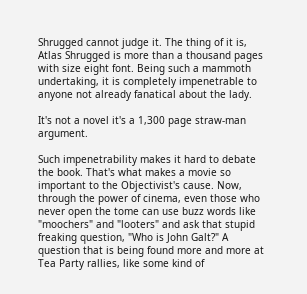Shrugged cannot judge it. The thing of it is, Atlas Shrugged is more than a thousand pages with size eight font. Being such a mammoth undertaking, it is completely impenetrable to anyone not already fanatical about the lady.

It's not a novel it's a 1,300 page straw-man argument.

Such impenetrability makes it hard to debate the book. That's what makes a movie so important to the Objectivist's cause. Now, through the power of cinema, even those who never open the tome can use buzz words like "moochers" and "looters" and ask that stupid freaking question, "Who is John Galt?" A question that is being found more and more at Tea Party rallies, like some kind of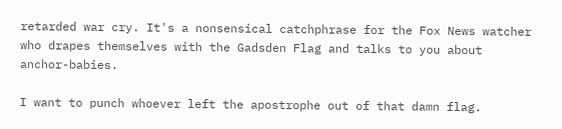retarded war cry. It's a nonsensical catchphrase for the Fox News watcher who drapes themselves with the Gadsden Flag and talks to you about anchor-babies.

I want to punch whoever left the apostrophe out of that damn flag.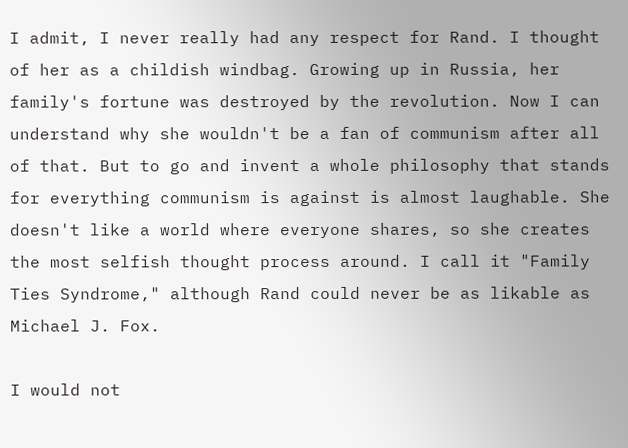I admit, I never really had any respect for Rand. I thought of her as a childish windbag. Growing up in Russia, her family's fortune was destroyed by the revolution. Now I can understand why she wouldn't be a fan of communism after all of that. But to go and invent a whole philosophy that stands for everything communism is against is almost laughable. She doesn't like a world where everyone shares, so she creates the most selfish thought process around. I call it "Family Ties Syndrome," although Rand could never be as likable as Michael J. Fox.

I would not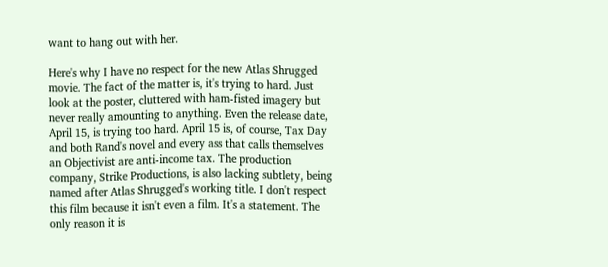want to hang out with her.

Here's why I have no respect for the new Atlas Shrugged movie. The fact of the matter is, it's trying to hard. Just look at the poster, cluttered with ham-fisted imagery but never really amounting to anything. Even the release date, April 15, is trying too hard. April 15 is, of course, Tax Day and both Rand's novel and every ass that calls themselves an Objectivist are anti-income tax. The production company, Strike Productions, is also lacking subtlety, being named after Atlas Shrugged's working title. I don't respect this film because it isn't even a film. It's a statement. The only reason it is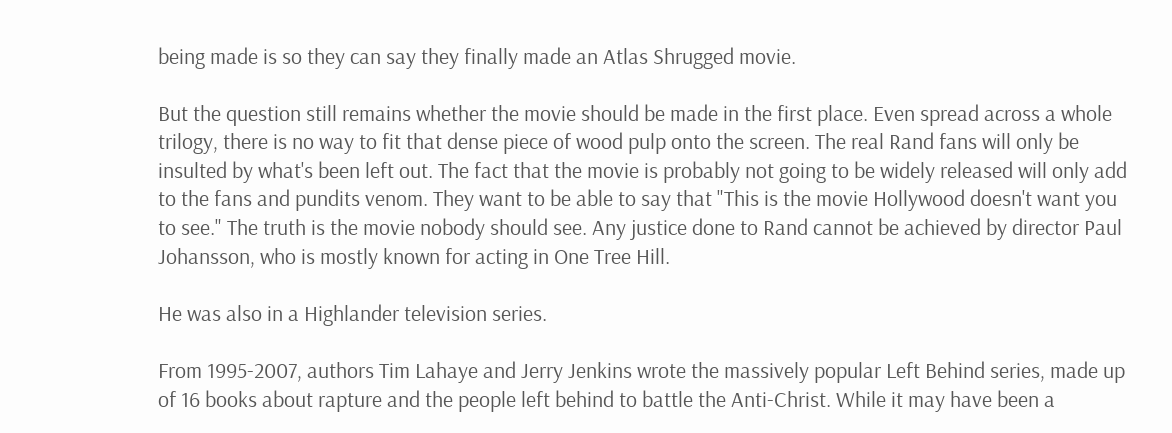being made is so they can say they finally made an Atlas Shrugged movie.

But the question still remains whether the movie should be made in the first place. Even spread across a whole trilogy, there is no way to fit that dense piece of wood pulp onto the screen. The real Rand fans will only be insulted by what's been left out. The fact that the movie is probably not going to be widely released will only add to the fans and pundits venom. They want to be able to say that "This is the movie Hollywood doesn't want you to see." The truth is the movie nobody should see. Any justice done to Rand cannot be achieved by director Paul Johansson, who is mostly known for acting in One Tree Hill.

He was also in a Highlander television series.

From 1995-2007, authors Tim Lahaye and Jerry Jenkins wrote the massively popular Left Behind series, made up of 16 books about rapture and the people left behind to battle the Anti-Christ. While it may have been a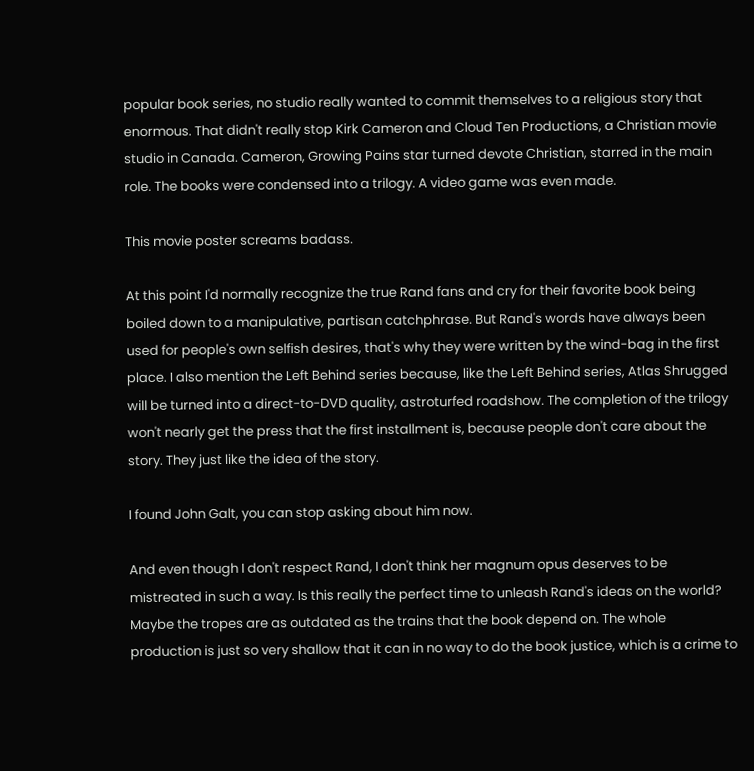popular book series, no studio really wanted to commit themselves to a religious story that enormous. That didn't really stop Kirk Cameron and Cloud Ten Productions, a Christian movie studio in Canada. Cameron, Growing Pains star turned devote Christian, starred in the main role. The books were condensed into a trilogy. A video game was even made.

This movie poster screams badass.

At this point I'd normally recognize the true Rand fans and cry for their favorite book being boiled down to a manipulative, partisan catchphrase. But Rand's words have always been used for people's own selfish desires, that's why they were written by the wind-bag in the first place. I also mention the Left Behind series because, like the Left Behind series, Atlas Shrugged will be turned into a direct-to-DVD quality, astroturfed roadshow. The completion of the trilogy won't nearly get the press that the first installment is, because people don't care about the story. They just like the idea of the story.

I found John Galt, you can stop asking about him now.

And even though I don't respect Rand, I don't think her magnum opus deserves to be mistreated in such a way. Is this really the perfect time to unleash Rand's ideas on the world? Maybe the tropes are as outdated as the trains that the book depend on. The whole production is just so very shallow that it can in no way to do the book justice, which is a crime to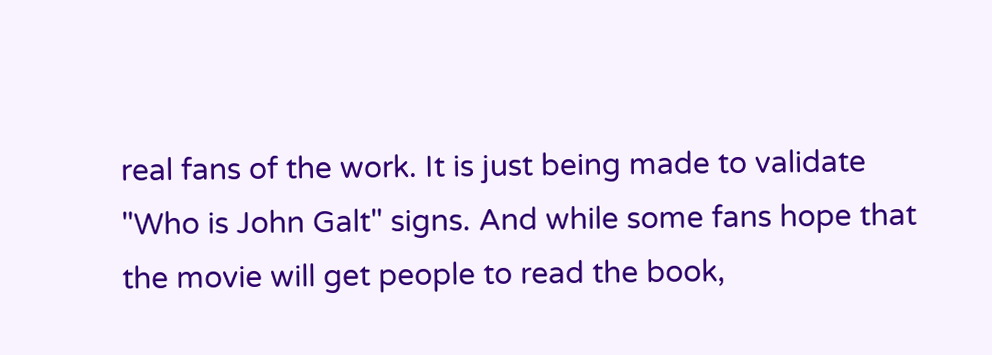real fans of the work. It is just being made to validate "Who is John Galt" signs. And while some fans hope that the movie will get people to read the book,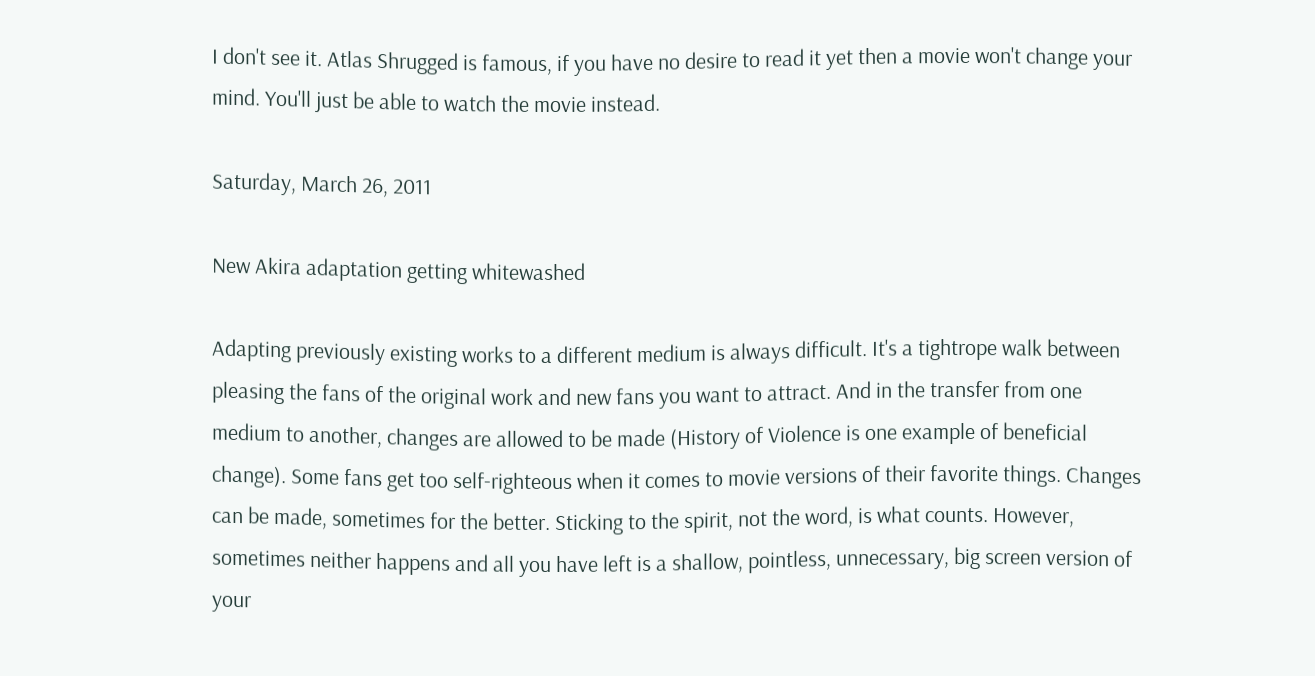I don't see it. Atlas Shrugged is famous, if you have no desire to read it yet then a movie won't change your mind. You'll just be able to watch the movie instead.

Saturday, March 26, 2011

New Akira adaptation getting whitewashed

Adapting previously existing works to a different medium is always difficult. It's a tightrope walk between pleasing the fans of the original work and new fans you want to attract. And in the transfer from one medium to another, changes are allowed to be made (History of Violence is one example of beneficial change). Some fans get too self-righteous when it comes to movie versions of their favorite things. Changes can be made, sometimes for the better. Sticking to the spirit, not the word, is what counts. However, sometimes neither happens and all you have left is a shallow, pointless, unnecessary, big screen version of your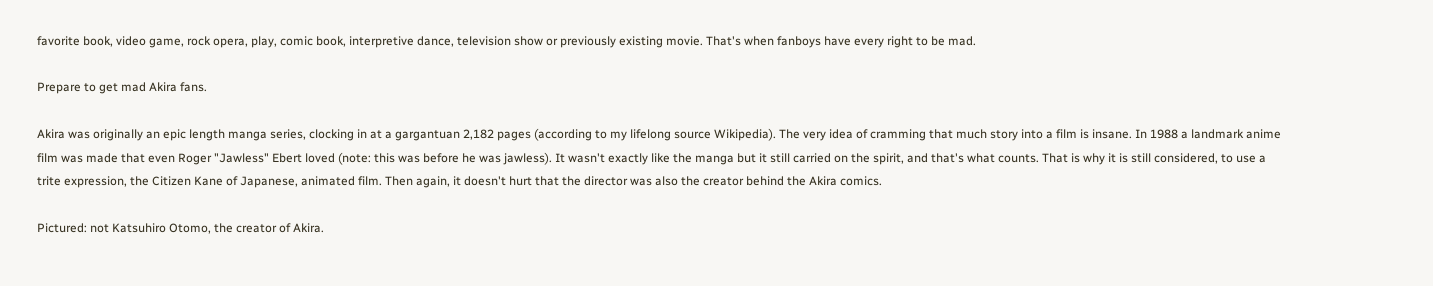favorite book, video game, rock opera, play, comic book, interpretive dance, television show or previously existing movie. That's when fanboys have every right to be mad.

Prepare to get mad Akira fans.

Akira was originally an epic length manga series, clocking in at a gargantuan 2,182 pages (according to my lifelong source Wikipedia). The very idea of cramming that much story into a film is insane. In 1988 a landmark anime film was made that even Roger "Jawless" Ebert loved (note: this was before he was jawless). It wasn't exactly like the manga but it still carried on the spirit, and that's what counts. That is why it is still considered, to use a trite expression, the Citizen Kane of Japanese, animated film. Then again, it doesn't hurt that the director was also the creator behind the Akira comics.

Pictured: not Katsuhiro Otomo, the creator of Akira.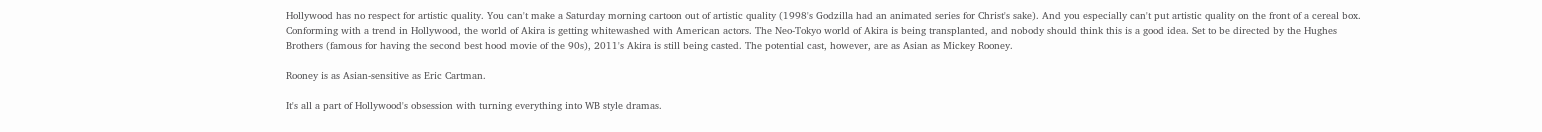Hollywood has no respect for artistic quality. You can't make a Saturday morning cartoon out of artistic quality (1998's Godzilla had an animated series for Christ's sake). And you especially can't put artistic quality on the front of a cereal box. Conforming with a trend in Hollywood, the world of Akira is getting whitewashed with American actors. The Neo-Tokyo world of Akira is being transplanted, and nobody should think this is a good idea. Set to be directed by the Hughes Brothers (famous for having the second best hood movie of the 90s), 2011's Akira is still being casted. The potential cast, however, are as Asian as Mickey Rooney.

Rooney is as Asian-sensitive as Eric Cartman.

It's all a part of Hollywood's obsession with turning everything into WB style dramas.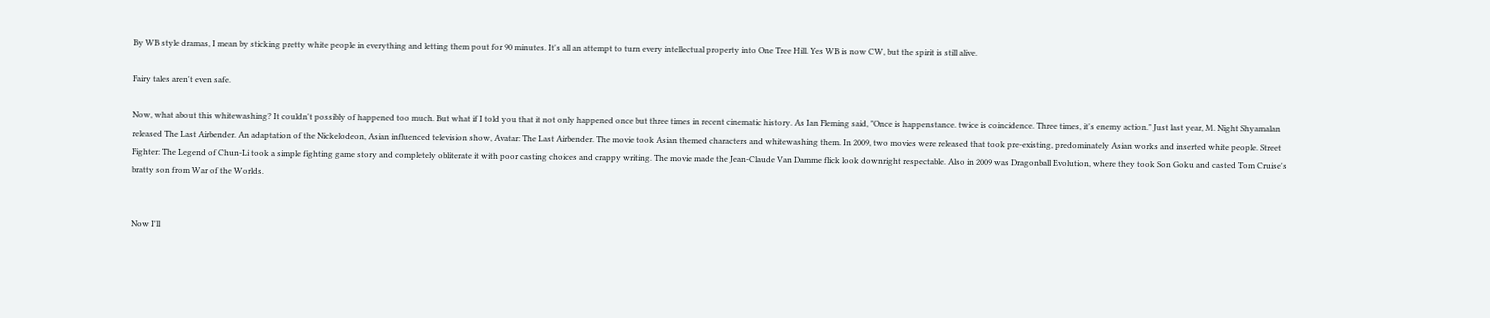By WB style dramas, I mean by sticking pretty white people in everything and letting them pout for 90 minutes. It's all an attempt to turn every intellectual property into One Tree Hill. Yes WB is now CW, but the spirit is still alive.

Fairy tales aren't even safe.

Now, what about this whitewashing? It couldn't possibly of happened too much. But what if I told you that it not only happened once but three times in recent cinematic history. As Ian Fleming said, "Once is happenstance. twice is coincidence. Three times, it's enemy action." Just last year, M. Night Shyamalan released The Last Airbender. An adaptation of the Nickelodeon, Asian influenced television show, Avatar: The Last Airbender. The movie took Asian themed characters and whitewashing them. In 2009, two movies were released that took pre-existing, predominately Asian works and inserted white people. Street Fighter: The Legend of Chun-Li took a simple fighting game story and completely obliterate it with poor casting choices and crappy writing. The movie made the Jean-Claude Van Damme flick look downright respectable. Also in 2009 was Dragonball Evolution, where they took Son Goku and casted Tom Cruise's bratty son from War of the Worlds.


Now I'll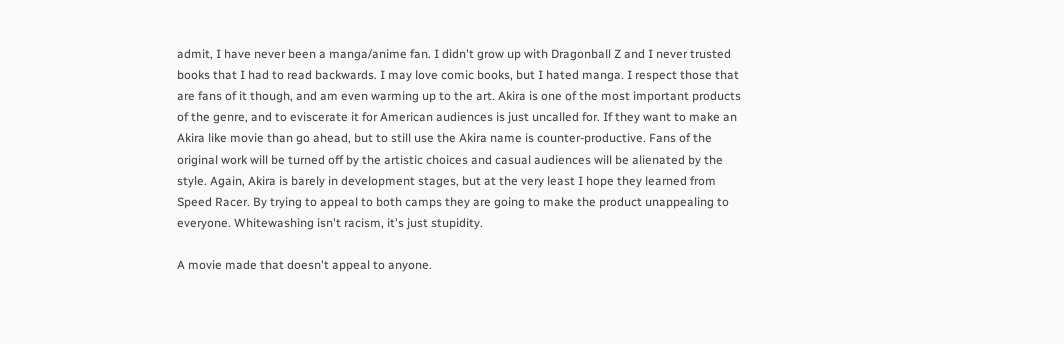admit, I have never been a manga/anime fan. I didn't grow up with Dragonball Z and I never trusted books that I had to read backwards. I may love comic books, but I hated manga. I respect those that are fans of it though, and am even warming up to the art. Akira is one of the most important products of the genre, and to eviscerate it for American audiences is just uncalled for. If they want to make an Akira like movie than go ahead, but to still use the Akira name is counter-productive. Fans of the original work will be turned off by the artistic choices and casual audiences will be alienated by the style. Again, Akira is barely in development stages, but at the very least I hope they learned from Speed Racer. By trying to appeal to both camps they are going to make the product unappealing to everyone. Whitewashing isn't racism, it's just stupidity.

A movie made that doesn't appeal to anyone.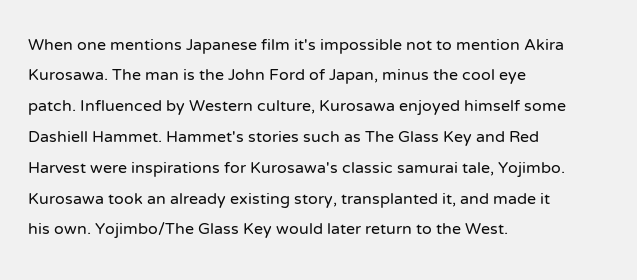When one mentions Japanese film it's impossible not to mention Akira Kurosawa. The man is the John Ford of Japan, minus the cool eye patch. Influenced by Western culture, Kurosawa enjoyed himself some Dashiell Hammet. Hammet's stories such as The Glass Key and Red Harvest were inspirations for Kurosawa's classic samurai tale, Yojimbo. Kurosawa took an already existing story, transplanted it, and made it his own. Yojimbo/The Glass Key would later return to the West.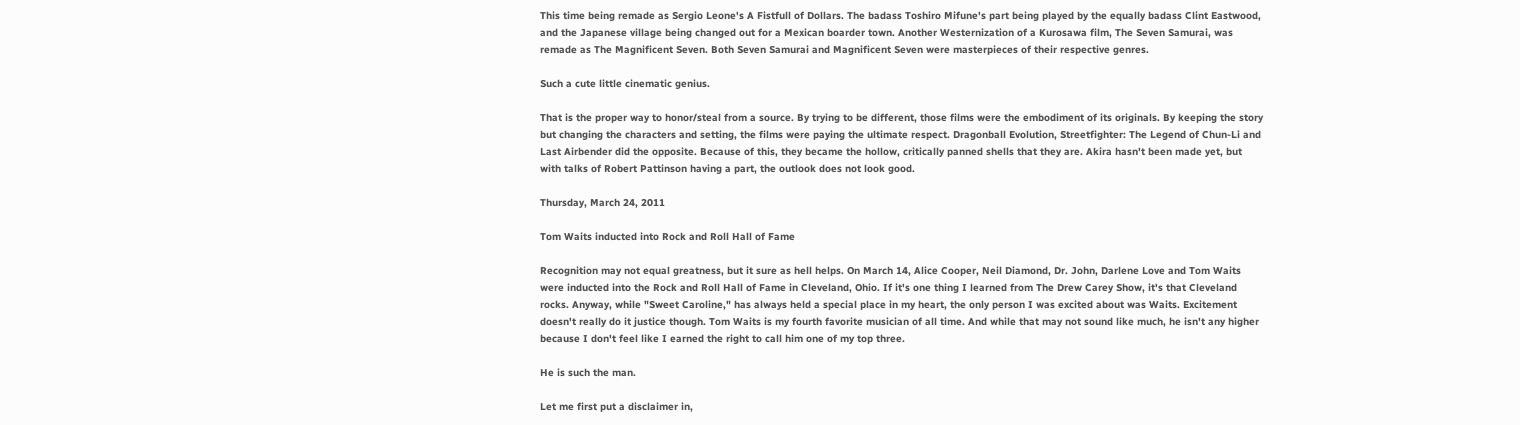This time being remade as Sergio Leone's A Fistfull of Dollars. The badass Toshiro Mifune's part being played by the equally badass Clint Eastwood, and the Japanese village being changed out for a Mexican boarder town. Another Westernization of a Kurosawa film, The Seven Samurai, was remade as The Magnificent Seven. Both Seven Samurai and Magnificent Seven were masterpieces of their respective genres.

Such a cute little cinematic genius.

That is the proper way to honor/steal from a source. By trying to be different, those films were the embodiment of its originals. By keeping the story but changing the characters and setting, the films were paying the ultimate respect. Dragonball Evolution, Streetfighter: The Legend of Chun-Li and Last Airbender did the opposite. Because of this, they became the hollow, critically panned shells that they are. Akira hasn't been made yet, but with talks of Robert Pattinson having a part, the outlook does not look good.

Thursday, March 24, 2011

Tom Waits inducted into Rock and Roll Hall of Fame

Recognition may not equal greatness, but it sure as hell helps. On March 14, Alice Cooper, Neil Diamond, Dr. John, Darlene Love and Tom Waits were inducted into the Rock and Roll Hall of Fame in Cleveland, Ohio. If it's one thing I learned from The Drew Carey Show, it's that Cleveland rocks. Anyway, while "Sweet Caroline," has always held a special place in my heart, the only person I was excited about was Waits. Excitement doesn't really do it justice though. Tom Waits is my fourth favorite musician of all time. And while that may not sound like much, he isn't any higher because I don't feel like I earned the right to call him one of my top three.

He is such the man.

Let me first put a disclaimer in,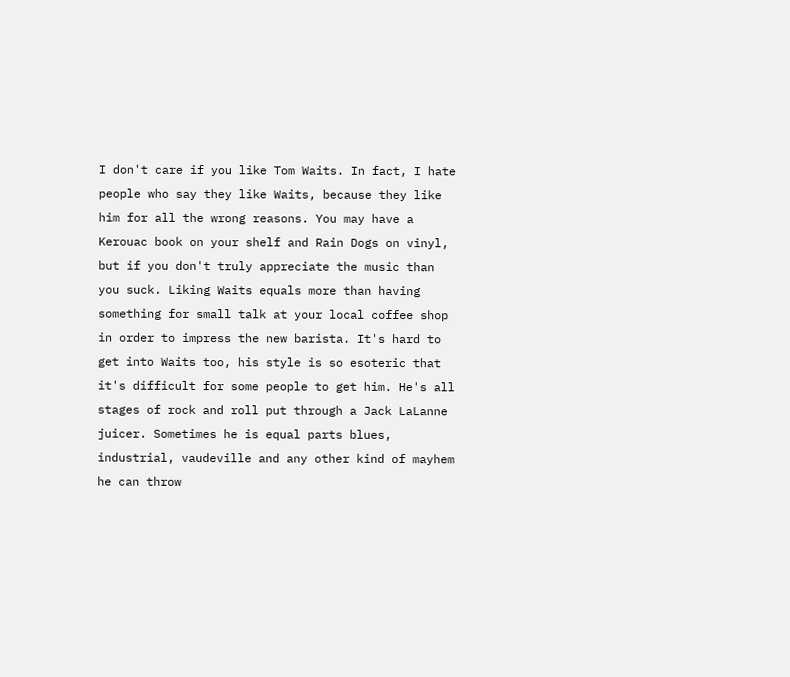I don't care if you like Tom Waits. In fact, I hate people who say they like Waits, because they like him for all the wrong reasons. You may have a Kerouac book on your shelf and Rain Dogs on vinyl, but if you don't truly appreciate the music than you suck. Liking Waits equals more than having something for small talk at your local coffee shop in order to impress the new barista. It's hard to get into Waits too, his style is so esoteric that it's difficult for some people to get him. He's all stages of rock and roll put through a Jack LaLanne juicer. Sometimes he is equal parts blues, industrial, vaudeville and any other kind of mayhem he can throw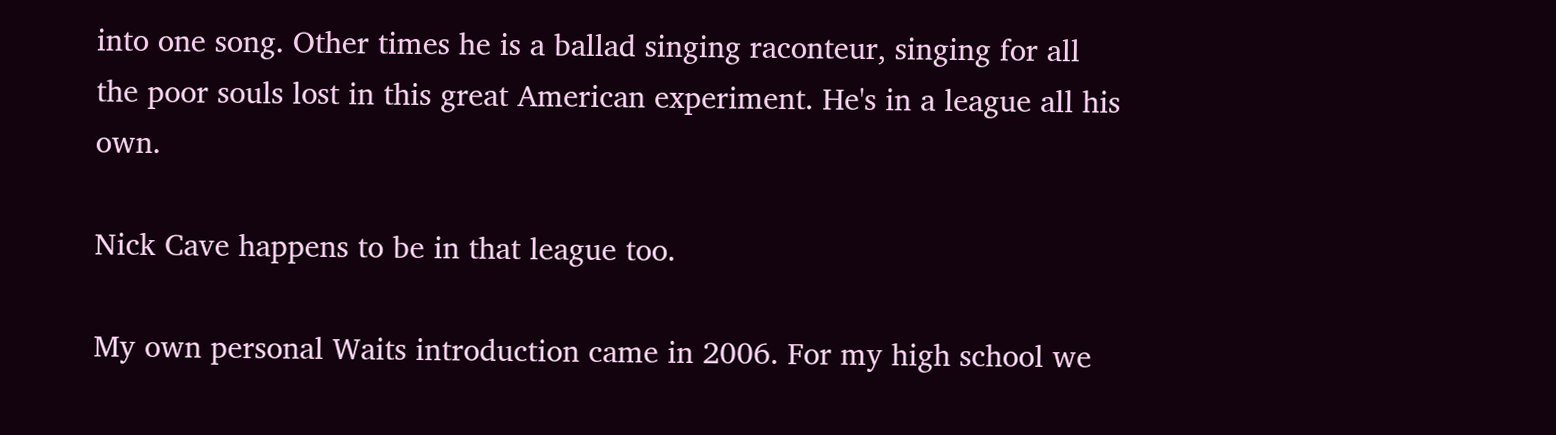into one song. Other times he is a ballad singing raconteur, singing for all the poor souls lost in this great American experiment. He's in a league all his own.

Nick Cave happens to be in that league too.

My own personal Waits introduction came in 2006. For my high school we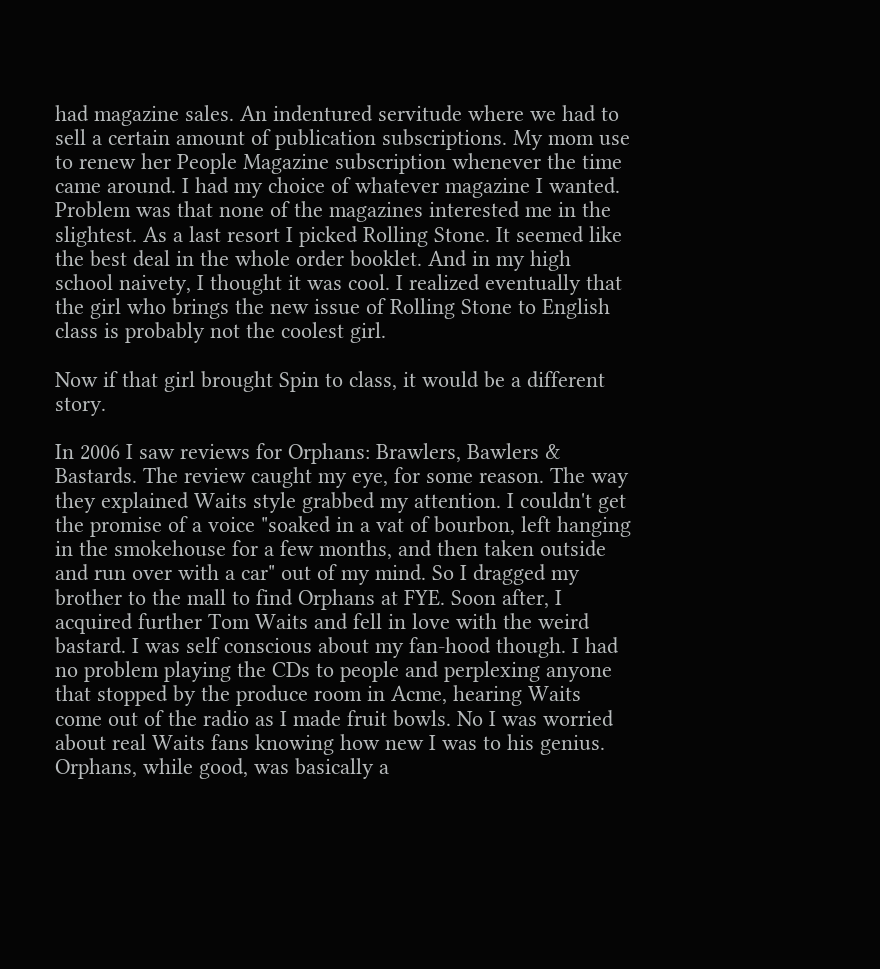had magazine sales. An indentured servitude where we had to sell a certain amount of publication subscriptions. My mom use to renew her People Magazine subscription whenever the time came around. I had my choice of whatever magazine I wanted. Problem was that none of the magazines interested me in the slightest. As a last resort I picked Rolling Stone. It seemed like the best deal in the whole order booklet. And in my high school naivety, I thought it was cool. I realized eventually that the girl who brings the new issue of Rolling Stone to English class is probably not the coolest girl.

Now if that girl brought Spin to class, it would be a different story.

In 2006 I saw reviews for Orphans: Brawlers, Bawlers & Bastards. The review caught my eye, for some reason. The way they explained Waits style grabbed my attention. I couldn't get the promise of a voice "soaked in a vat of bourbon, left hanging in the smokehouse for a few months, and then taken outside and run over with a car" out of my mind. So I dragged my brother to the mall to find Orphans at FYE. Soon after, I acquired further Tom Waits and fell in love with the weird bastard. I was self conscious about my fan-hood though. I had no problem playing the CDs to people and perplexing anyone that stopped by the produce room in Acme, hearing Waits come out of the radio as I made fruit bowls. No I was worried about real Waits fans knowing how new I was to his genius. Orphans, while good, was basically a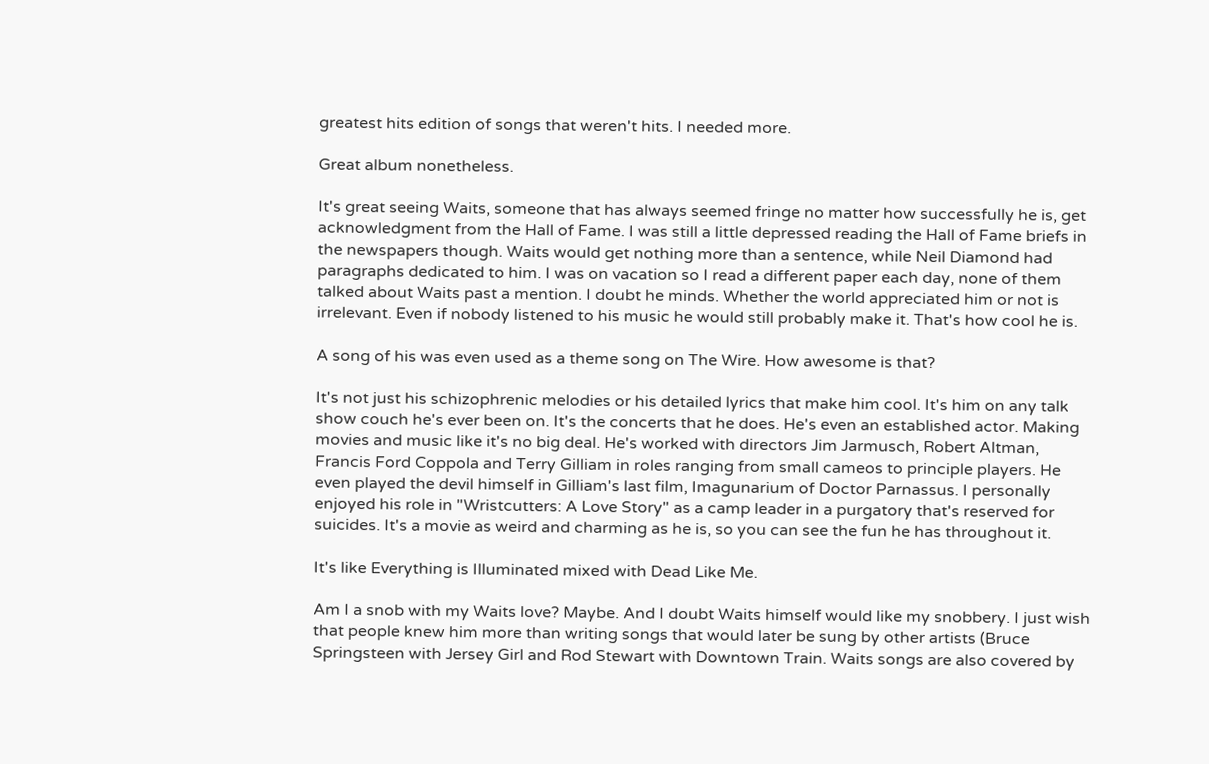greatest hits edition of songs that weren't hits. I needed more.

Great album nonetheless.

It's great seeing Waits, someone that has always seemed fringe no matter how successfully he is, get acknowledgment from the Hall of Fame. I was still a little depressed reading the Hall of Fame briefs in the newspapers though. Waits would get nothing more than a sentence, while Neil Diamond had paragraphs dedicated to him. I was on vacation so I read a different paper each day, none of them talked about Waits past a mention. I doubt he minds. Whether the world appreciated him or not is irrelevant. Even if nobody listened to his music he would still probably make it. That's how cool he is.

A song of his was even used as a theme song on The Wire. How awesome is that?

It's not just his schizophrenic melodies or his detailed lyrics that make him cool. It's him on any talk show couch he's ever been on. It's the concerts that he does. He's even an established actor. Making movies and music like it's no big deal. He's worked with directors Jim Jarmusch, Robert Altman, Francis Ford Coppola and Terry Gilliam in roles ranging from small cameos to principle players. He even played the devil himself in Gilliam's last film, Imagunarium of Doctor Parnassus. I personally enjoyed his role in "Wristcutters: A Love Story" as a camp leader in a purgatory that's reserved for suicides. It's a movie as weird and charming as he is, so you can see the fun he has throughout it.

It's like Everything is Illuminated mixed with Dead Like Me.

Am I a snob with my Waits love? Maybe. And I doubt Waits himself would like my snobbery. I just wish that people knew him more than writing songs that would later be sung by other artists (Bruce Springsteen with Jersey Girl and Rod Stewart with Downtown Train. Waits songs are also covered by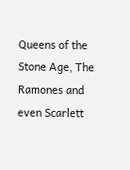Queens of the Stone Age, The Ramones and even Scarlett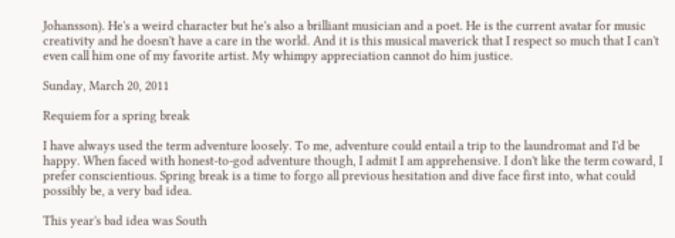Johansson). He's a weird character but he's also a brilliant musician and a poet. He is the current avatar for music creativity and he doesn't have a care in the world. And it is this musical maverick that I respect so much that I can't even call him one of my favorite artist. My whimpy appreciation cannot do him justice.

Sunday, March 20, 2011

Requiem for a spring break

I have always used the term adventure loosely. To me, adventure could entail a trip to the laundromat and I'd be happy. When faced with honest-to-god adventure though, I admit I am apprehensive. I don't like the term coward, I prefer conscientious. Spring break is a time to forgo all previous hesitation and dive face first into, what could possibly be, a very bad idea.

This year's bad idea was South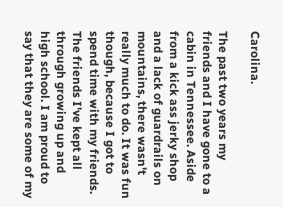Carolina.

The past two years my friends and I have gone to a cabin in Tennessee. Aside from a kick ass jerky shop and a lack of guardrails on mountains, there wasn't really much to do. It was fun though, because I got to spend time with my friends. The friends I've kept all through growing up and high school. I am proud to say that they are some of my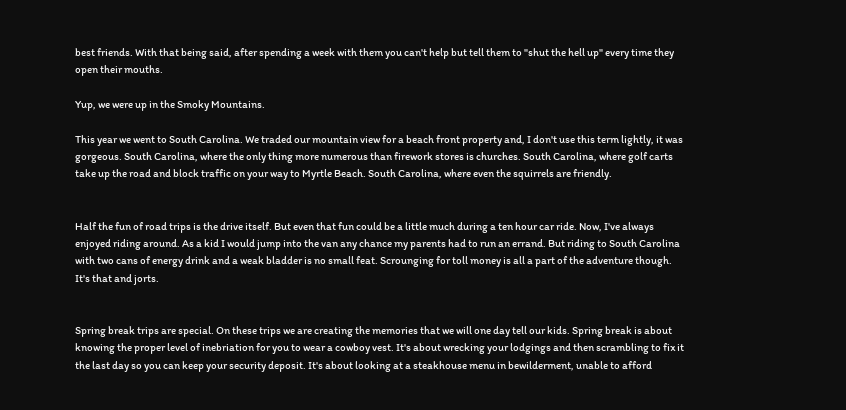best friends. With that being said, after spending a week with them you can't help but tell them to "shut the hell up" every time they open their mouths.

Yup, we were up in the Smoky Mountains.

This year we went to South Carolina. We traded our mountain view for a beach front property and, I don't use this term lightly, it was gorgeous. South Carolina, where the only thing more numerous than firework stores is churches. South Carolina, where golf carts take up the road and block traffic on your way to Myrtle Beach. South Carolina, where even the squirrels are friendly.


Half the fun of road trips is the drive itself. But even that fun could be a little much during a ten hour car ride. Now, I've always enjoyed riding around. As a kid I would jump into the van any chance my parents had to run an errand. But riding to South Carolina with two cans of energy drink and a weak bladder is no small feat. Scrounging for toll money is all a part of the adventure though. It's that and jorts.


Spring break trips are special. On these trips we are creating the memories that we will one day tell our kids. Spring break is about knowing the proper level of inebriation for you to wear a cowboy vest. It's about wrecking your lodgings and then scrambling to fix it the last day so you can keep your security deposit. It's about looking at a steakhouse menu in bewilderment, unable to afford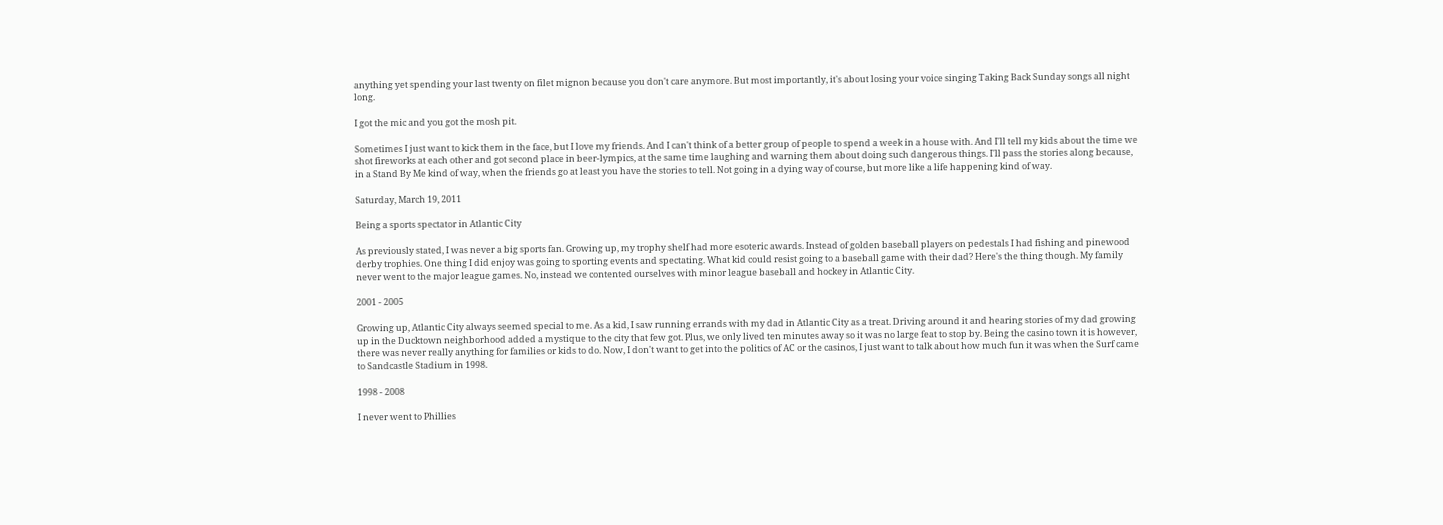anything yet spending your last twenty on filet mignon because you don't care anymore. But most importantly, it's about losing your voice singing Taking Back Sunday songs all night long.

I got the mic and you got the mosh pit.

Sometimes I just want to kick them in the face, but I love my friends. And I can't think of a better group of people to spend a week in a house with. And I'll tell my kids about the time we shot fireworks at each other and got second place in beer-lympics, at the same time laughing and warning them about doing such dangerous things. I'll pass the stories along because, in a Stand By Me kind of way, when the friends go at least you have the stories to tell. Not going in a dying way of course, but more like a life happening kind of way.

Saturday, March 19, 2011

Being a sports spectator in Atlantic City

As previously stated, I was never a big sports fan. Growing up, my trophy shelf had more esoteric awards. Instead of golden baseball players on pedestals I had fishing and pinewood derby trophies. One thing I did enjoy was going to sporting events and spectating. What kid could resist going to a baseball game with their dad? Here's the thing though. My family never went to the major league games. No, instead we contented ourselves with minor league baseball and hockey in Atlantic City.

2001 - 2005

Growing up, Atlantic City always seemed special to me. As a kid, I saw running errands with my dad in Atlantic City as a treat. Driving around it and hearing stories of my dad growing up in the Ducktown neighborhood added a mystique to the city that few got. Plus, we only lived ten minutes away so it was no large feat to stop by. Being the casino town it is however, there was never really anything for families or kids to do. Now, I don't want to get into the politics of AC or the casinos, I just want to talk about how much fun it was when the Surf came to Sandcastle Stadium in 1998.

1998 - 2008

I never went to Phillies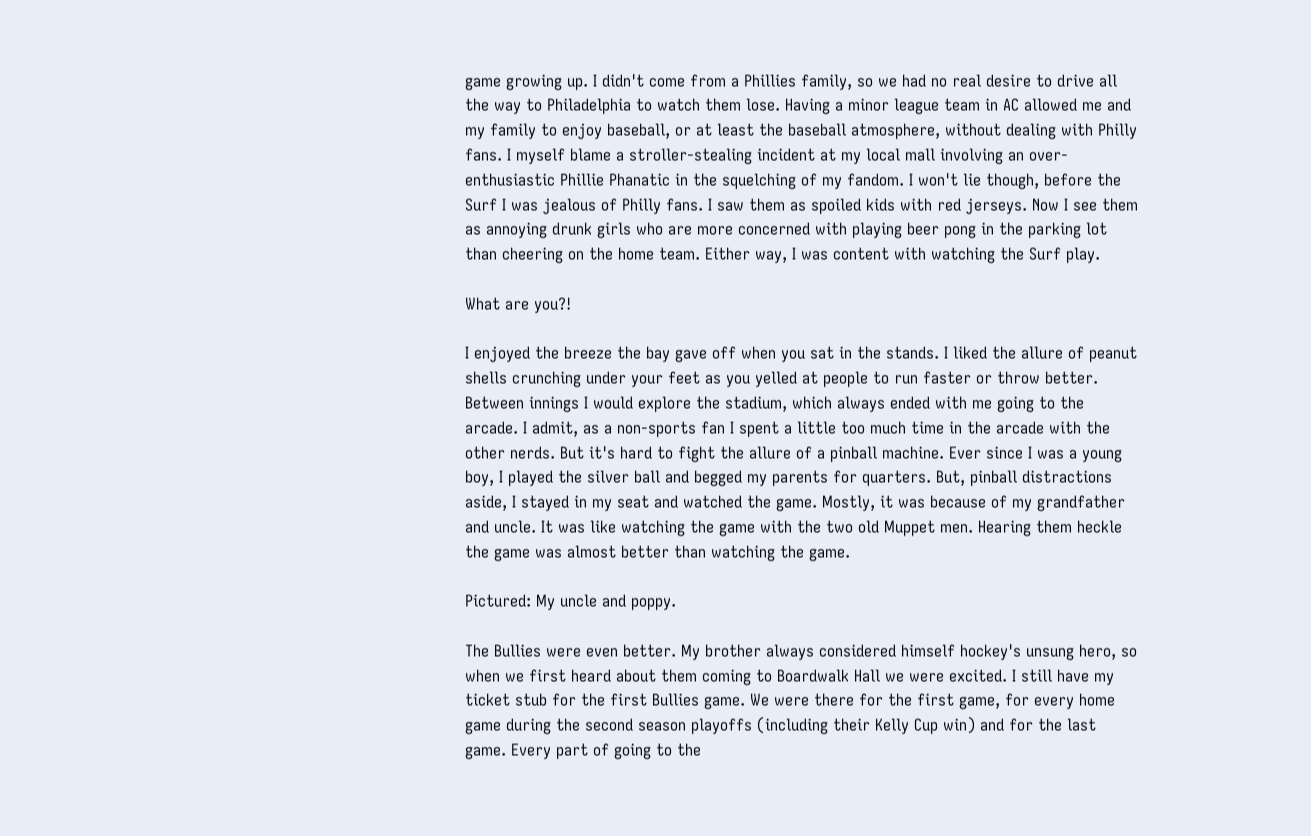game growing up. I didn't come from a Phillies family, so we had no real desire to drive all the way to Philadelphia to watch them lose. Having a minor league team in AC allowed me and my family to enjoy baseball, or at least the baseball atmosphere, without dealing with Philly fans. I myself blame a stroller-stealing incident at my local mall involving an over-enthusiastic Phillie Phanatic in the squelching of my fandom. I won't lie though, before the Surf I was jealous of Philly fans. I saw them as spoiled kids with red jerseys. Now I see them as annoying drunk girls who are more concerned with playing beer pong in the parking lot than cheering on the home team. Either way, I was content with watching the Surf play.

What are you?!

I enjoyed the breeze the bay gave off when you sat in the stands. I liked the allure of peanut shells crunching under your feet as you yelled at people to run faster or throw better. Between innings I would explore the stadium, which always ended with me going to the arcade. I admit, as a non-sports fan I spent a little too much time in the arcade with the other nerds. But it's hard to fight the allure of a pinball machine. Ever since I was a young boy, I played the silver ball and begged my parents for quarters. But, pinball distractions aside, I stayed in my seat and watched the game. Mostly, it was because of my grandfather and uncle. It was like watching the game with the two old Muppet men. Hearing them heckle the game was almost better than watching the game.

Pictured: My uncle and poppy.

The Bullies were even better. My brother always considered himself hockey's unsung hero, so when we first heard about them coming to Boardwalk Hall we were excited. I still have my ticket stub for the first Bullies game. We were there for the first game, for every home game during the second season playoffs (including their Kelly Cup win) and for the last game. Every part of going to the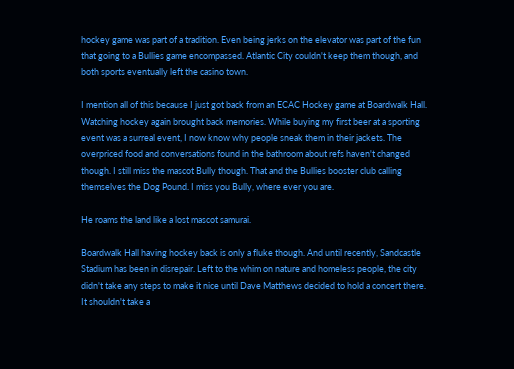hockey game was part of a tradition. Even being jerks on the elevator was part of the fun that going to a Bullies game encompassed. Atlantic City couldn't keep them though, and both sports eventually left the casino town.

I mention all of this because I just got back from an ECAC Hockey game at Boardwalk Hall. Watching hockey again brought back memories. While buying my first beer at a sporting event was a surreal event, I now know why people sneak them in their jackets. The overpriced food and conversations found in the bathroom about refs haven't changed though. I still miss the mascot Bully though. That and the Bullies booster club calling themselves the Dog Pound. I miss you Bully, where ever you are.

He roams the land like a lost mascot samurai.

Boardwalk Hall having hockey back is only a fluke though. And until recently, Sandcastle Stadium has been in disrepair. Left to the whim on nature and homeless people, the city didn't take any steps to make it nice until Dave Matthews decided to hold a concert there. It shouldn't take a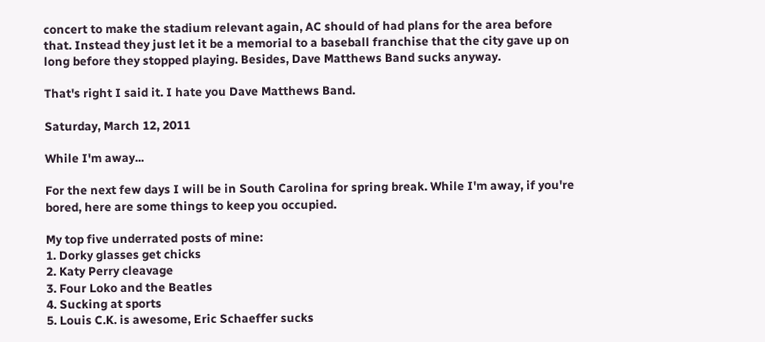concert to make the stadium relevant again, AC should of had plans for the area before that. Instead they just let it be a memorial to a baseball franchise that the city gave up on long before they stopped playing. Besides, Dave Matthews Band sucks anyway.

That's right I said it. I hate you Dave Matthews Band.

Saturday, March 12, 2011

While I'm away...

For the next few days I will be in South Carolina for spring break. While I'm away, if you're bored, here are some things to keep you occupied.

My top five underrated posts of mine:
1. Dorky glasses get chicks
2. Katy Perry cleavage
3. Four Loko and the Beatles
4. Sucking at sports
5. Louis C.K. is awesome, Eric Schaeffer sucks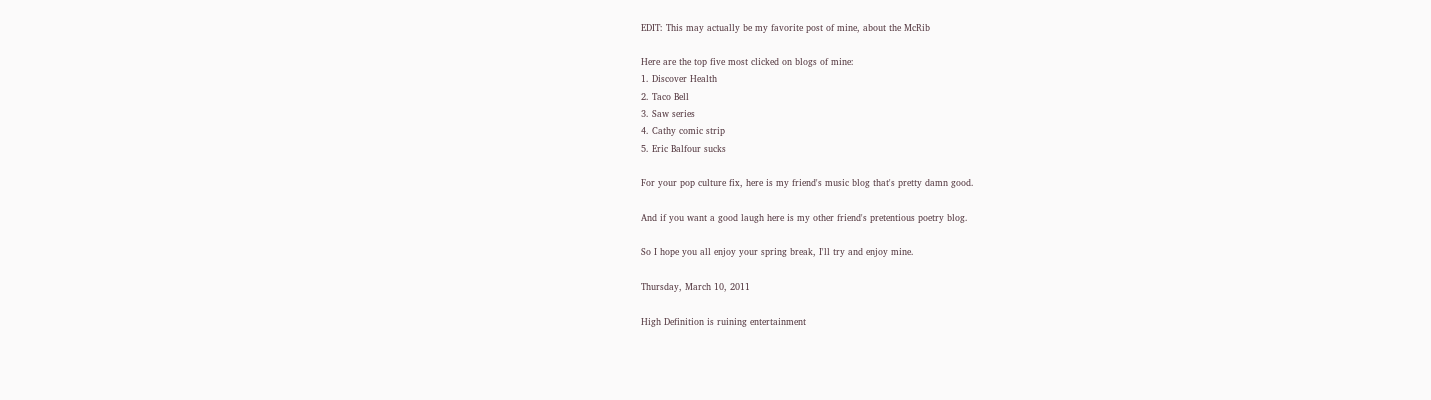EDIT: This may actually be my favorite post of mine, about the McRib

Here are the top five most clicked on blogs of mine:
1. Discover Health
2. Taco Bell
3. Saw series
4. Cathy comic strip
5. Eric Balfour sucks

For your pop culture fix, here is my friend's music blog that's pretty damn good.

And if you want a good laugh here is my other friend's pretentious poetry blog.

So I hope you all enjoy your spring break, I'll try and enjoy mine.

Thursday, March 10, 2011

High Definition is ruining entertainment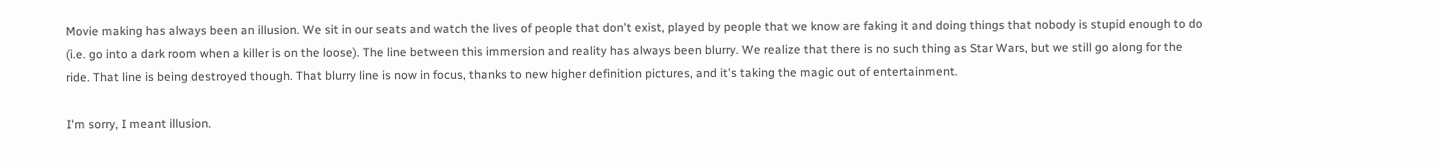Movie making has always been an illusion. We sit in our seats and watch the lives of people that don't exist, played by people that we know are faking it and doing things that nobody is stupid enough to do (i.e. go into a dark room when a killer is on the loose). The line between this immersion and reality has always been blurry. We realize that there is no such thing as Star Wars, but we still go along for the ride. That line is being destroyed though. That blurry line is now in focus, thanks to new higher definition pictures, and it's taking the magic out of entertainment.

I'm sorry, I meant illusion.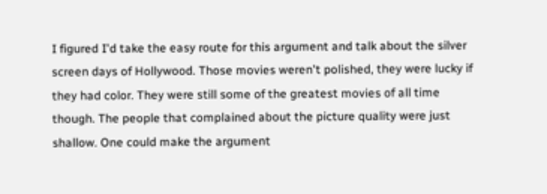I figured I'd take the easy route for this argument and talk about the silver screen days of Hollywood. Those movies weren't polished, they were lucky if they had color. They were still some of the greatest movies of all time though. The people that complained about the picture quality were just shallow. One could make the argument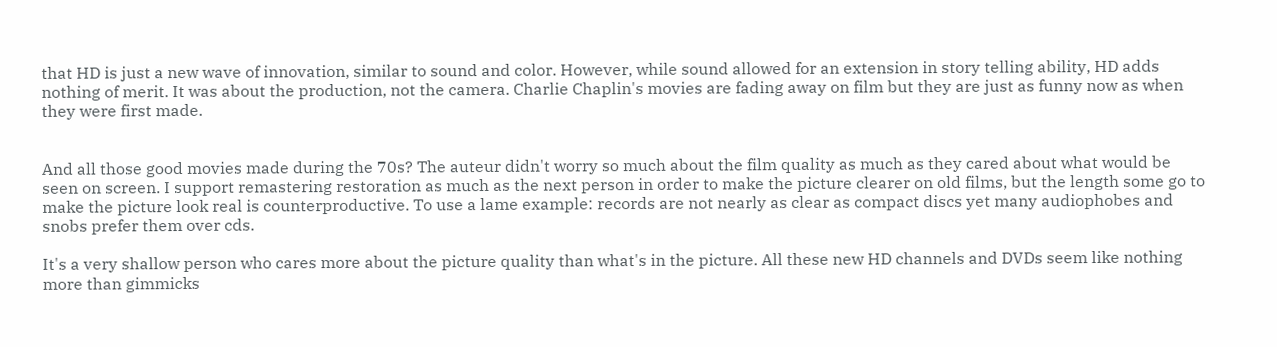that HD is just a new wave of innovation, similar to sound and color. However, while sound allowed for an extension in story telling ability, HD adds nothing of merit. It was about the production, not the camera. Charlie Chaplin's movies are fading away on film but they are just as funny now as when they were first made.


And all those good movies made during the 70s? The auteur didn't worry so much about the film quality as much as they cared about what would be seen on screen. I support remastering restoration as much as the next person in order to make the picture clearer on old films, but the length some go to make the picture look real is counterproductive. To use a lame example: records are not nearly as clear as compact discs yet many audiophobes and snobs prefer them over cds.

It's a very shallow person who cares more about the picture quality than what's in the picture. All these new HD channels and DVDs seem like nothing more than gimmicks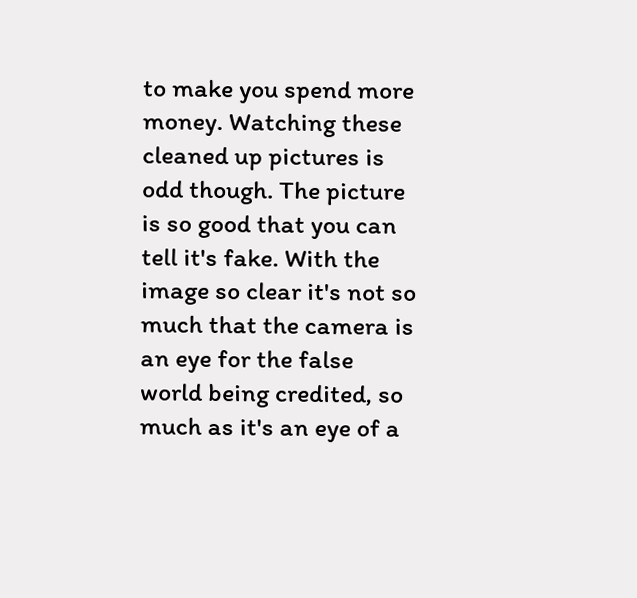to make you spend more money. Watching these cleaned up pictures is odd though. The picture is so good that you can tell it's fake. With the image so clear it's not so much that the camera is an eye for the false world being credited, so much as it's an eye of a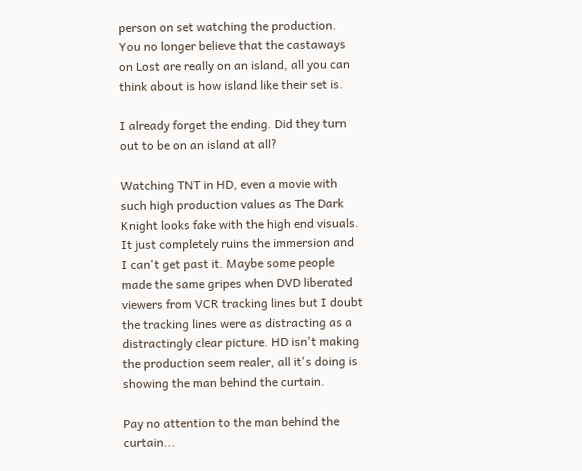person on set watching the production. You no longer believe that the castaways on Lost are really on an island, all you can think about is how island like their set is.

I already forget the ending. Did they turn out to be on an island at all?

Watching TNT in HD, even a movie with such high production values as The Dark Knight looks fake with the high end visuals. It just completely ruins the immersion and I can't get past it. Maybe some people made the same gripes when DVD liberated viewers from VCR tracking lines but I doubt the tracking lines were as distracting as a distractingly clear picture. HD isn't making the production seem realer, all it's doing is showing the man behind the curtain.

Pay no attention to the man behind the curtain...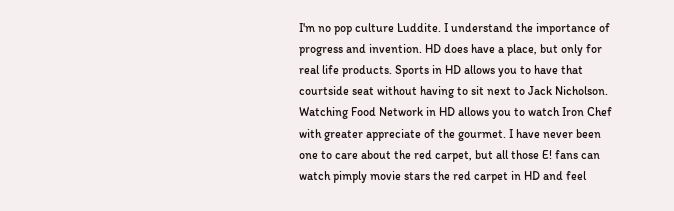I'm no pop culture Luddite. I understand the importance of progress and invention. HD does have a place, but only for real life products. Sports in HD allows you to have that courtside seat without having to sit next to Jack Nicholson. Watching Food Network in HD allows you to watch Iron Chef with greater appreciate of the gourmet. I have never been one to care about the red carpet, but all those E! fans can watch pimply movie stars the red carpet in HD and feel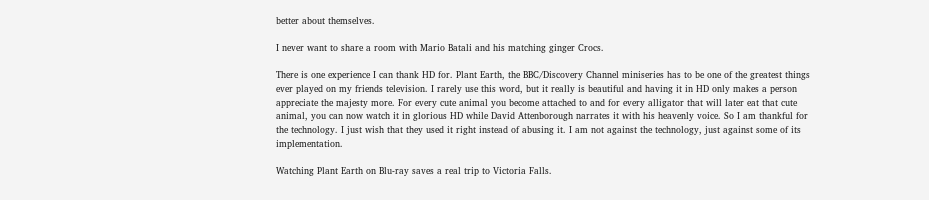better about themselves.

I never want to share a room with Mario Batali and his matching ginger Crocs.

There is one experience I can thank HD for. Plant Earth, the BBC/Discovery Channel miniseries has to be one of the greatest things ever played on my friends television. I rarely use this word, but it really is beautiful and having it in HD only makes a person appreciate the majesty more. For every cute animal you become attached to and for every alligator that will later eat that cute animal, you can now watch it in glorious HD while David Attenborough narrates it with his heavenly voice. So I am thankful for the technology. I just wish that they used it right instead of abusing it. I am not against the technology, just against some of its implementation.

Watching Plant Earth on Blu-ray saves a real trip to Victoria Falls.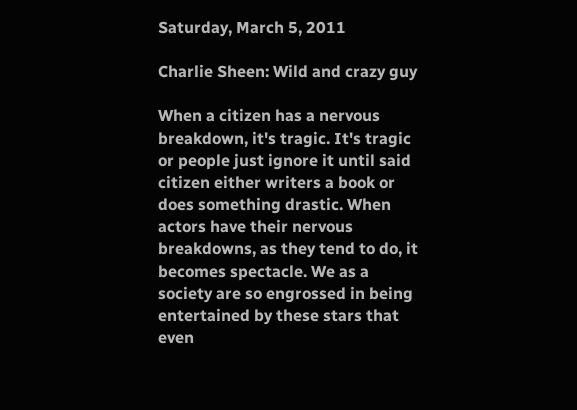Saturday, March 5, 2011

Charlie Sheen: Wild and crazy guy

When a citizen has a nervous breakdown, it's tragic. It's tragic or people just ignore it until said citizen either writers a book or does something drastic. When actors have their nervous breakdowns, as they tend to do, it becomes spectacle. We as a society are so engrossed in being entertained by these stars that even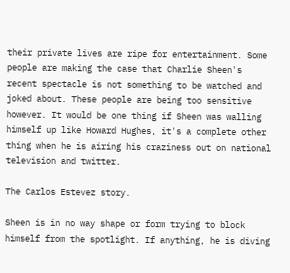their private lives are ripe for entertainment. Some people are making the case that Charlie Sheen's recent spectacle is not something to be watched and joked about. These people are being too sensitive however. It would be one thing if Sheen was walling himself up like Howard Hughes, it's a complete other thing when he is airing his craziness out on national television and twitter.

The Carlos Estevez story.

Sheen is in no way shape or form trying to block himself from the spotlight. If anything, he is diving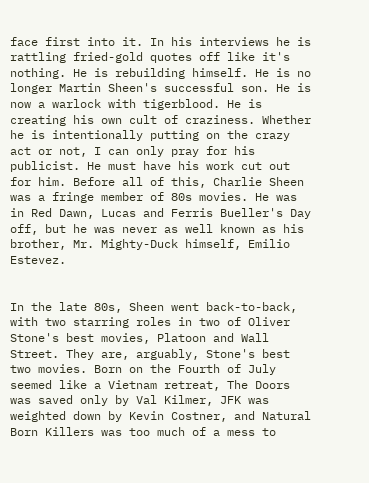face first into it. In his interviews he is rattling fried-gold quotes off like it's nothing. He is rebuilding himself. He is no longer Martin Sheen's successful son. He is now a warlock with tigerblood. He is creating his own cult of craziness. Whether he is intentionally putting on the crazy act or not, I can only pray for his publicist. He must have his work cut out for him. Before all of this, Charlie Sheen was a fringe member of 80s movies. He was in Red Dawn, Lucas and Ferris Bueller's Day off, but he was never as well known as his brother, Mr. Mighty-Duck himself, Emilio Estevez.


In the late 80s, Sheen went back-to-back, with two starring roles in two of Oliver Stone's best movies, Platoon and Wall Street. They are, arguably, Stone's best two movies. Born on the Fourth of July seemed like a Vietnam retreat, The Doors was saved only by Val Kilmer, JFK was weighted down by Kevin Costner, and Natural Born Killers was too much of a mess to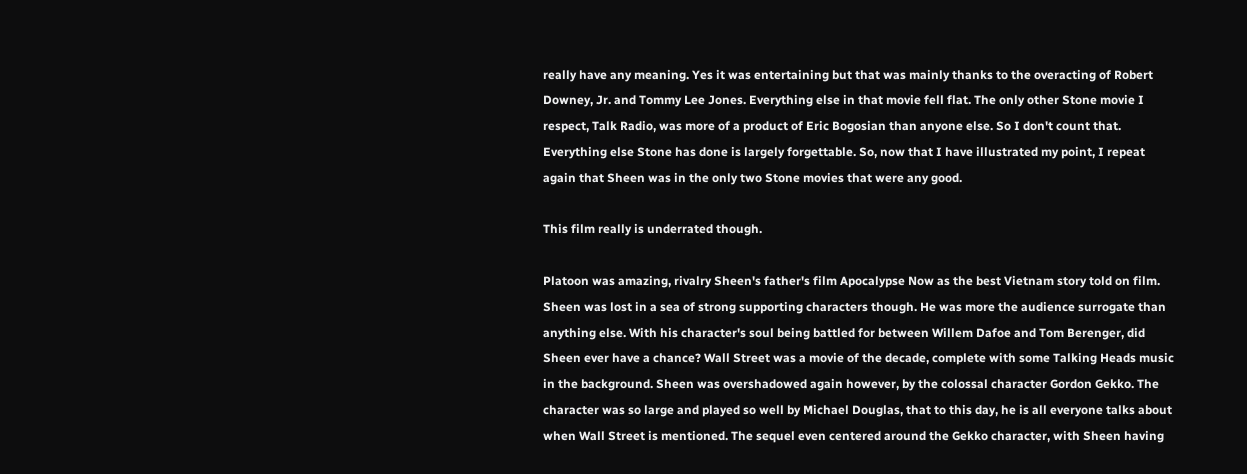really have any meaning. Yes it was entertaining but that was mainly thanks to the overacting of Robert Downey, Jr. and Tommy Lee Jones. Everything else in that movie fell flat. The only other Stone movie I respect, Talk Radio, was more of a product of Eric Bogosian than anyone else. So I don't count that. Everything else Stone has done is largely forgettable. So, now that I have illustrated my point, I repeat again that Sheen was in the only two Stone movies that were any good.

This film really is underrated though.

Platoon was amazing, rivalry Sheen's father's film Apocalypse Now as the best Vietnam story told on film. Sheen was lost in a sea of strong supporting characters though. He was more the audience surrogate than anything else. With his character's soul being battled for between Willem Dafoe and Tom Berenger, did Sheen ever have a chance? Wall Street was a movie of the decade, complete with some Talking Heads music in the background. Sheen was overshadowed again however, by the colossal character Gordon Gekko. The character was so large and played so well by Michael Douglas, that to this day, he is all everyone talks about when Wall Street is mentioned. The sequel even centered around the Gekko character, with Sheen having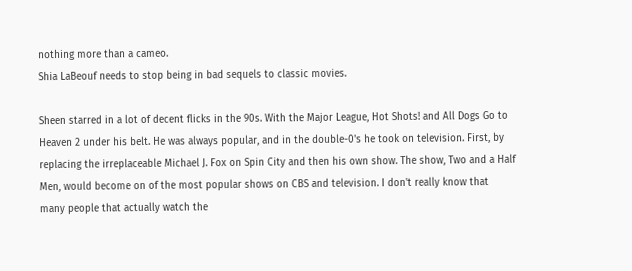nothing more than a cameo.
Shia LaBeouf needs to stop being in bad sequels to classic movies.

Sheen starred in a lot of decent flicks in the 90s. With the Major League, Hot Shots! and All Dogs Go to Heaven 2 under his belt. He was always popular, and in the double-0's he took on television. First, by replacing the irreplaceable Michael J. Fox on Spin City and then his own show. The show, Two and a Half Men, would become on of the most popular shows on CBS and television. I don't really know that many people that actually watch the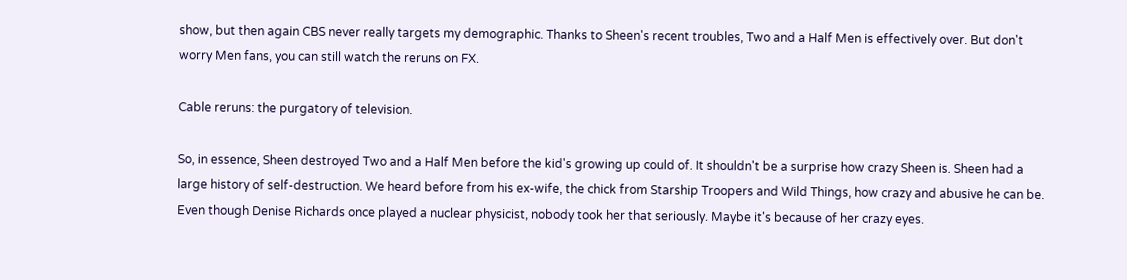show, but then again CBS never really targets my demographic. Thanks to Sheen's recent troubles, Two and a Half Men is effectively over. But don't worry Men fans, you can still watch the reruns on FX.

Cable reruns: the purgatory of television.

So, in essence, Sheen destroyed Two and a Half Men before the kid's growing up could of. It shouldn't be a surprise how crazy Sheen is. Sheen had a large history of self-destruction. We heard before from his ex-wife, the chick from Starship Troopers and Wild Things, how crazy and abusive he can be. Even though Denise Richards once played a nuclear physicist, nobody took her that seriously. Maybe it's because of her crazy eyes.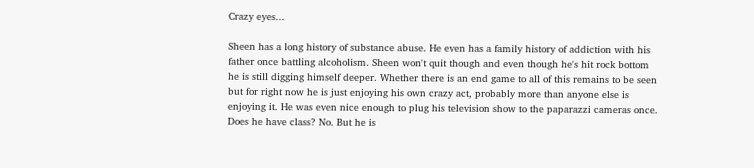Crazy eyes...

Sheen has a long history of substance abuse. He even has a family history of addiction with his father once battling alcoholism. Sheen won't quit though and even though he's hit rock bottom he is still digging himself deeper. Whether there is an end game to all of this remains to be seen but for right now he is just enjoying his own crazy act, probably more than anyone else is enjoying it. He was even nice enough to plug his television show to the paparazzi cameras once. Does he have class? No. But he is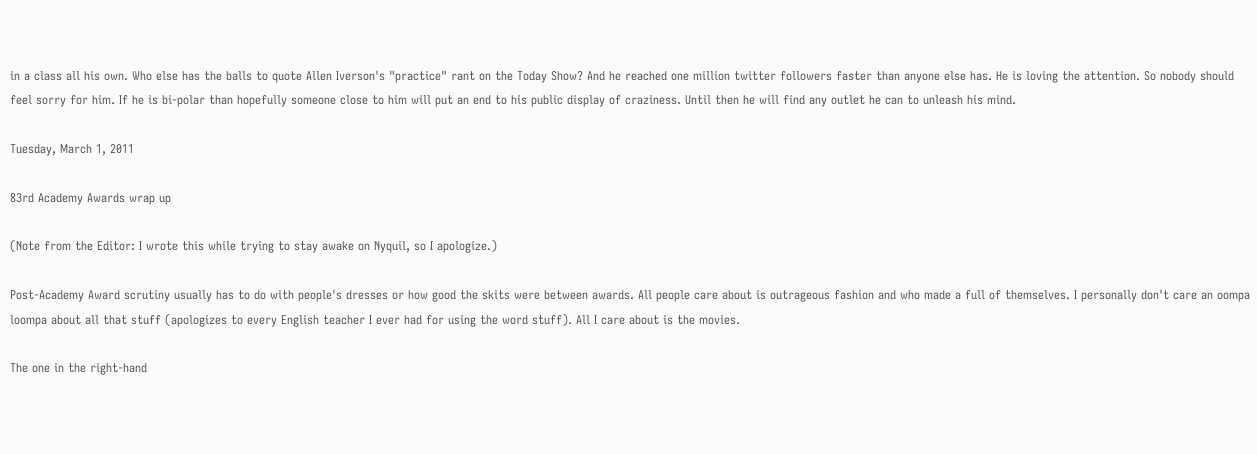in a class all his own. Who else has the balls to quote Allen Iverson's "practice" rant on the Today Show? And he reached one million twitter followers faster than anyone else has. He is loving the attention. So nobody should feel sorry for him. If he is bi-polar than hopefully someone close to him will put an end to his public display of craziness. Until then he will find any outlet he can to unleash his mind.

Tuesday, March 1, 2011

83rd Academy Awards wrap up

(Note from the Editor: I wrote this while trying to stay awake on Nyquil, so I apologize.)

Post-Academy Award scrutiny usually has to do with people's dresses or how good the skits were between awards. All people care about is outrageous fashion and who made a full of themselves. I personally don't care an oompa loompa about all that stuff (apologizes to every English teacher I ever had for using the word stuff). All I care about is the movies.

The one in the right-hand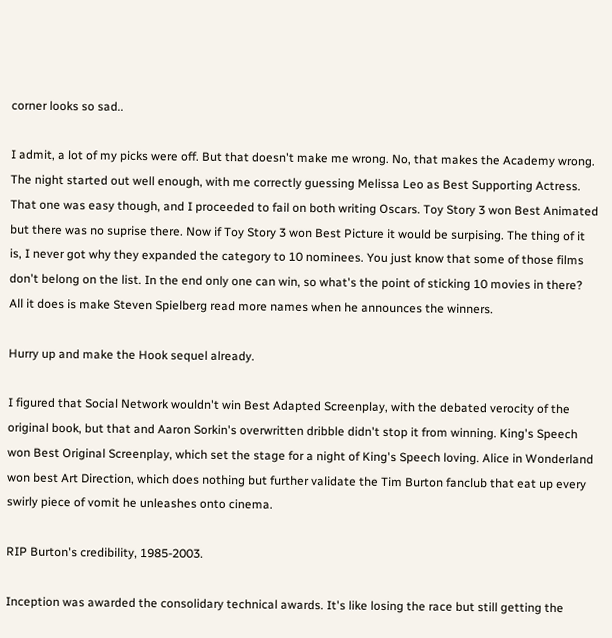corner looks so sad..

I admit, a lot of my picks were off. But that doesn't make me wrong. No, that makes the Academy wrong. The night started out well enough, with me correctly guessing Melissa Leo as Best Supporting Actress. That one was easy though, and I proceeded to fail on both writing Oscars. Toy Story 3 won Best Animated but there was no suprise there. Now if Toy Story 3 won Best Picture it would be surpising. The thing of it is, I never got why they expanded the category to 10 nominees. You just know that some of those films don't belong on the list. In the end only one can win, so what's the point of sticking 10 movies in there? All it does is make Steven Spielberg read more names when he announces the winners.

Hurry up and make the Hook sequel already.

I figured that Social Network wouldn't win Best Adapted Screenplay, with the debated verocity of the original book, but that and Aaron Sorkin's overwritten dribble didn't stop it from winning. King's Speech won Best Original Screenplay, which set the stage for a night of King's Speech loving. Alice in Wonderland won best Art Direction, which does nothing but further validate the Tim Burton fanclub that eat up every swirly piece of vomit he unleashes onto cinema.

RIP Burton's credibility, 1985-2003.

Inception was awarded the consolidary technical awards. It's like losing the race but still getting the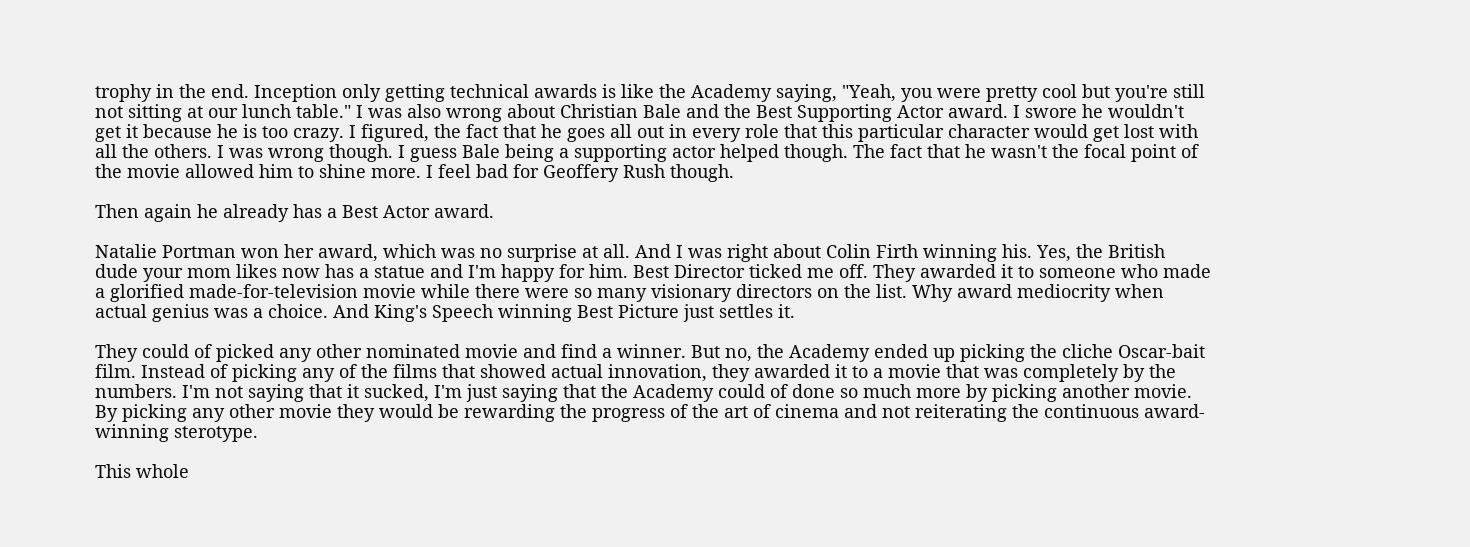trophy in the end. Inception only getting technical awards is like the Academy saying, "Yeah, you were pretty cool but you're still not sitting at our lunch table." I was also wrong about Christian Bale and the Best Supporting Actor award. I swore he wouldn't get it because he is too crazy. I figured, the fact that he goes all out in every role that this particular character would get lost with all the others. I was wrong though. I guess Bale being a supporting actor helped though. The fact that he wasn't the focal point of the movie allowed him to shine more. I feel bad for Geoffery Rush though.

Then again he already has a Best Actor award.

Natalie Portman won her award, which was no surprise at all. And I was right about Colin Firth winning his. Yes, the British dude your mom likes now has a statue and I'm happy for him. Best Director ticked me off. They awarded it to someone who made a glorified made-for-television movie while there were so many visionary directors on the list. Why award mediocrity when actual genius was a choice. And King's Speech winning Best Picture just settles it.

They could of picked any other nominated movie and find a winner. But no, the Academy ended up picking the cliche Oscar-bait film. Instead of picking any of the films that showed actual innovation, they awarded it to a movie that was completely by the numbers. I'm not saying that it sucked, I'm just saying that the Academy could of done so much more by picking another movie. By picking any other movie they would be rewarding the progress of the art of cinema and not reiterating the continuous award-winning sterotype.

This whole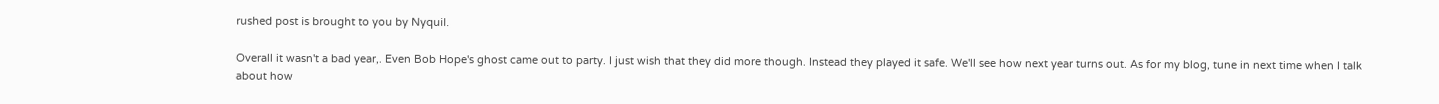rushed post is brought to you by Nyquil.

Overall it wasn't a bad year,. Even Bob Hope's ghost came out to party. I just wish that they did more though. Instead they played it safe. We'll see how next year turns out. As for my blog, tune in next time when I talk about how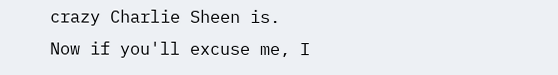crazy Charlie Sheen is. Now if you'll excuse me, I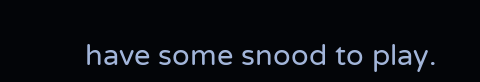have some snood to play.